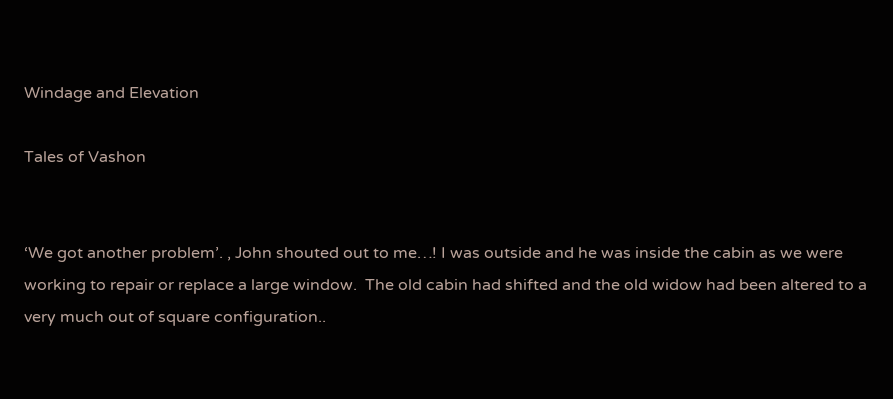Windage and Elevation

Tales of Vashon


‘We got another problem’. , John shouted out to me…! I was outside and he was inside the cabin as we were working to repair or replace a large window.  The old cabin had shifted and the old widow had been altered to a very much out of square configuration..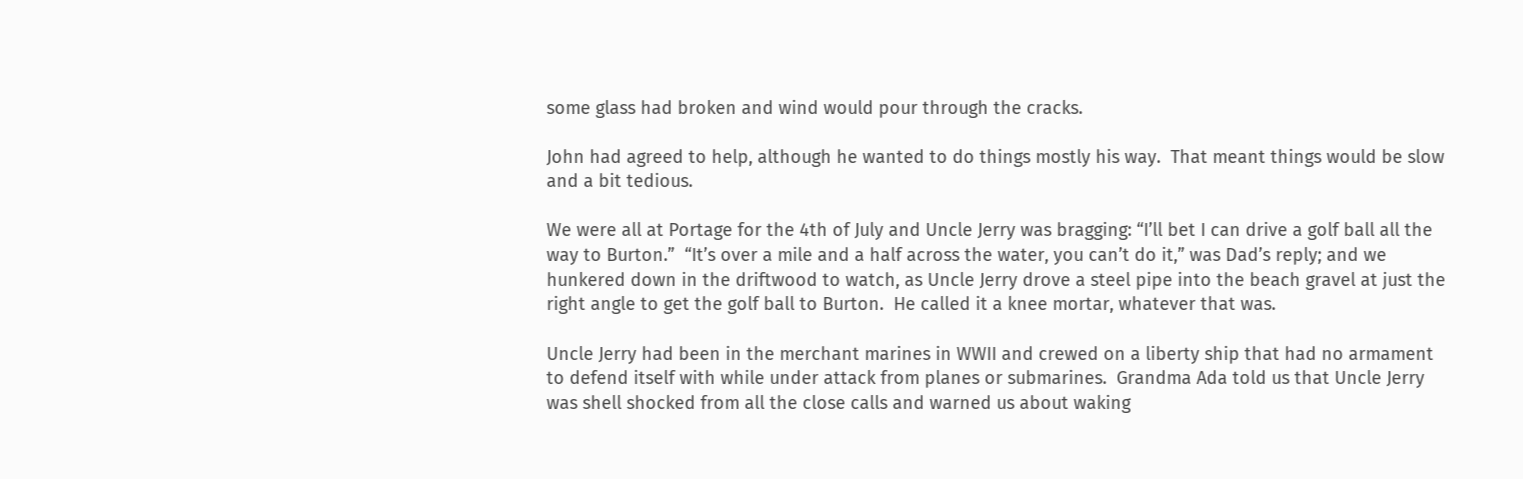some glass had broken and wind would pour through the cracks.

John had agreed to help, although he wanted to do things mostly his way.  That meant things would be slow and a bit tedious.

We were all at Portage for the 4th of July and Uncle Jerry was bragging: “I’ll bet I can drive a golf ball all the way to Burton.”  “It’s over a mile and a half across the water, you can’t do it,” was Dad’s reply; and we hunkered down in the driftwood to watch, as Uncle Jerry drove a steel pipe into the beach gravel at just the right angle to get the golf ball to Burton.  He called it a knee mortar, whatever that was.

Uncle Jerry had been in the merchant marines in WWII and crewed on a liberty ship that had no armament to defend itself with while under attack from planes or submarines.  Grandma Ada told us that Uncle Jerry was shell shocked from all the close calls and warned us about waking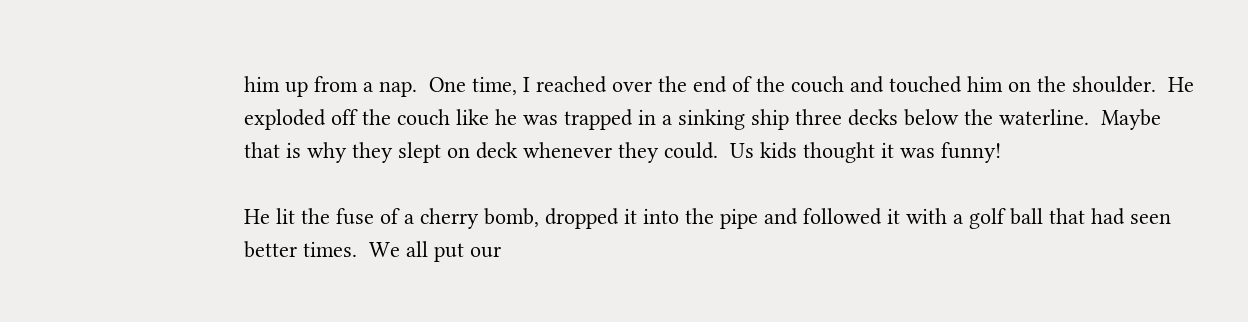him up from a nap.  One time, I reached over the end of the couch and touched him on the shoulder.  He exploded off the couch like he was trapped in a sinking ship three decks below the waterline.  Maybe that is why they slept on deck whenever they could.  Us kids thought it was funny!

He lit the fuse of a cherry bomb, dropped it into the pipe and followed it with a golf ball that had seen better times.  We all put our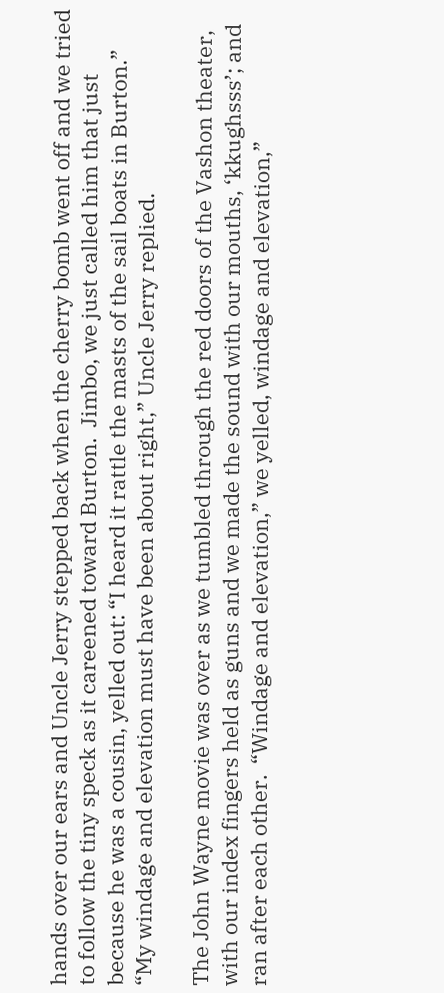hands over our ears and Uncle Jerry stepped back when the cherry bomb went off and we tried to follow the tiny speck as it careened toward Burton.  Jimbo, we just called him that just because he was a cousin, yelled out: “I heard it rattle the masts of the sail boats in Burton.”  “My windage and elevation must have been about right,” Uncle Jerry replied.

The John Wayne movie was over as we tumbled through the red doors of the Vashon theater, with our index fingers held as guns and we made the sound with our mouths, ‘kkughsss’; and ran after each other.  “Windage and elevation,” we yelled, windage and elevation,”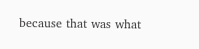because that was what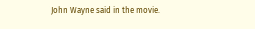John Wayne said in the movie.